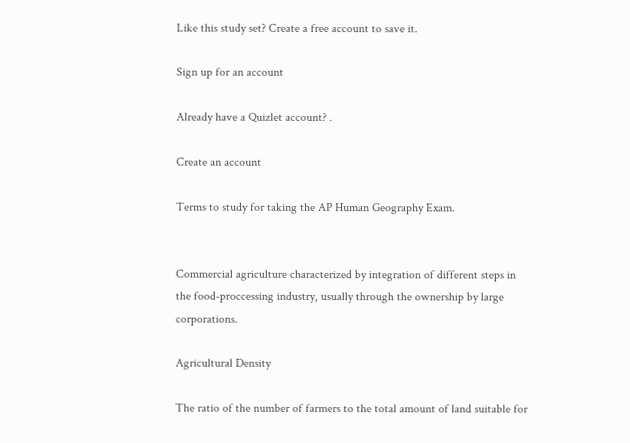Like this study set? Create a free account to save it.

Sign up for an account

Already have a Quizlet account? .

Create an account

Terms to study for taking the AP Human Geography Exam.


Commercial agriculture characterized by integration of different steps in the food-proccessing industry, usually through the ownership by large corporations.

Agricultural Density

The ratio of the number of farmers to the total amount of land suitable for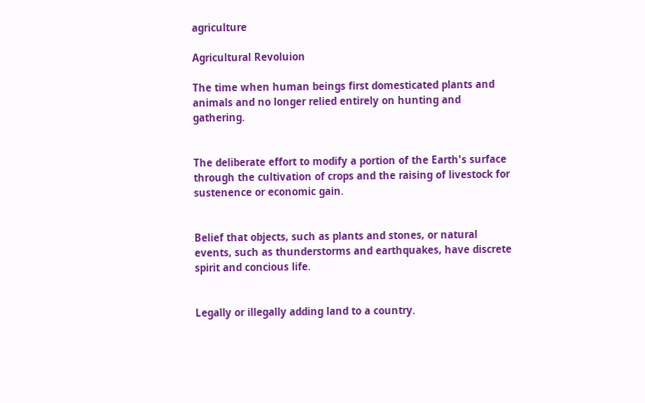agriculture

Agricultural Revoluion

The time when human beings first domesticated plants and animals and no longer relied entirely on hunting and gathering.


The deliberate effort to modify a portion of the Earth's surface through the cultivation of crops and the raising of livestock for sustenence or economic gain.


Belief that objects, such as plants and stones, or natural events, such as thunderstorms and earthquakes, have discrete spirit and concious life.


Legally or illegally adding land to a country.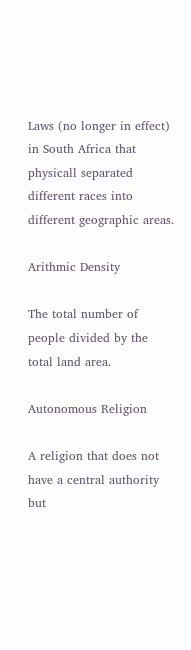Laws (no longer in effect) in South Africa that physicall separated different races into different geographic areas.

Arithmic Density

The total number of people divided by the total land area.

Autonomous Religion

A religion that does not have a central authority but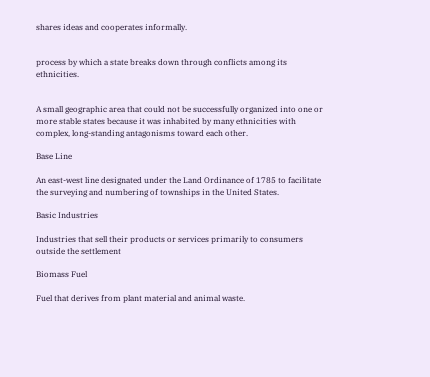shares ideas and cooperates informally.


process by which a state breaks down through conflicts among its ethnicities.


A small geographic area that could not be successfully organized into one or more stable states because it was inhabited by many ethnicities with complex, long-standing antagonisms toward each other.

Base Line

An east-west line designated under the Land Ordinance of 1785 to facilitate the surveying and numbering of townships in the United States.

Basic Industries

Industries that sell their products or services primarily to consumers outside the settlement

Biomass Fuel

Fuel that derives from plant material and animal waste.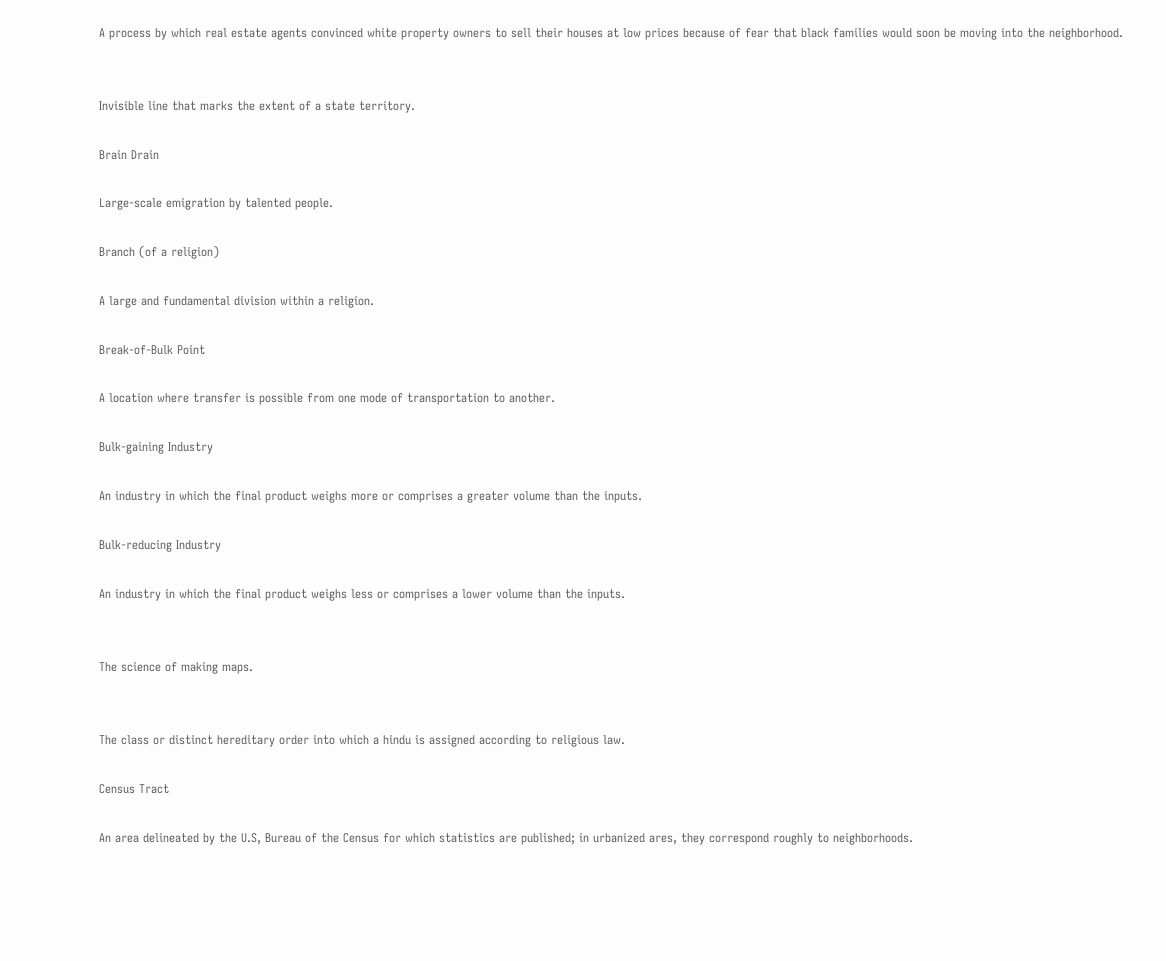A process by which real estate agents convinced white property owners to sell their houses at low prices because of fear that black families would soon be moving into the neighborhood.


Invisible line that marks the extent of a state territory.

Brain Drain

Large-scale emigration by talented people.

Branch (of a religion)

A large and fundamental division within a religion.

Break-of-Bulk Point

A location where transfer is possible from one mode of transportation to another.

Bulk-gaining Industry

An industry in which the final product weighs more or comprises a greater volume than the inputs.

Bulk-reducing Industry

An industry in which the final product weighs less or comprises a lower volume than the inputs.


The science of making maps.


The class or distinct hereditary order into which a hindu is assigned according to religious law.

Census Tract

An area delineated by the U.S, Bureau of the Census for which statistics are published; in urbanized ares, they correspond roughly to neighborhoods.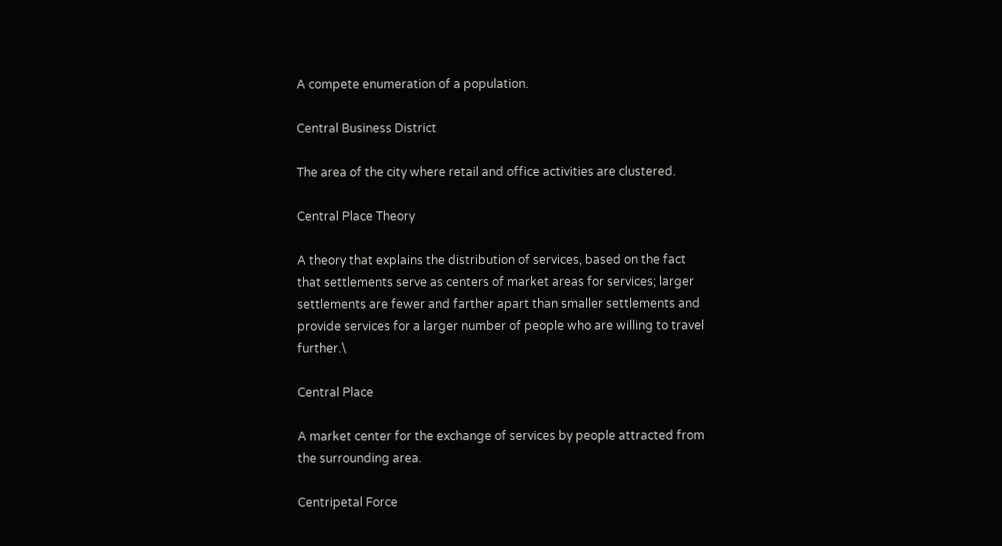A compete enumeration of a population.

Central Business District

The area of the city where retail and office activities are clustered.

Central Place Theory

A theory that explains the distribution of services, based on the fact that settlements serve as centers of market areas for services; larger settlements are fewer and farther apart than smaller settlements and provide services for a larger number of people who are willing to travel further.\

Central Place

A market center for the exchange of services by people attracted from the surrounding area.

Centripetal Force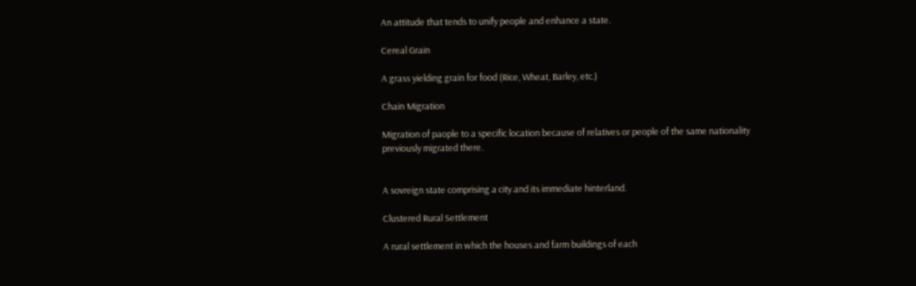An attitude that tends to unify people and enhance a state.

Cereal Grain

A grass yielding grain for food (Rice, Wheat, Barley, etc.)

Chain Migration

Migration of paople to a specific location because of relatives or people of the same nationality previously migrated there.


A sovreign state comprising a city and its immediate hinterland.

Clustered Rural Settlement

A rural settlement in which the houses and farm buildings of each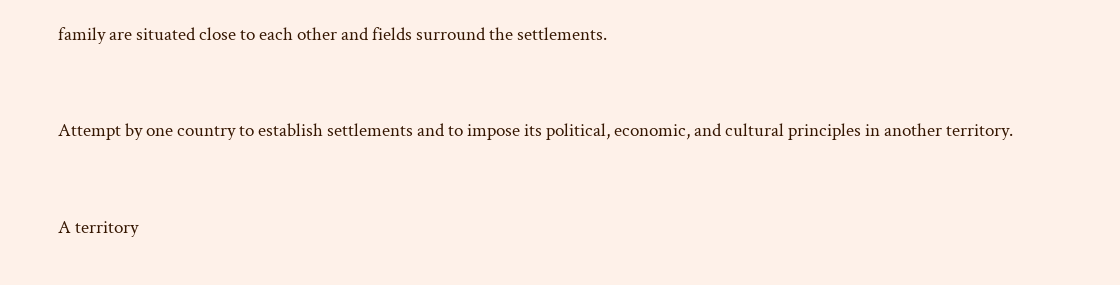family are situated close to each other and fields surround the settlements.


Attempt by one country to establish settlements and to impose its political, economic, and cultural principles in another territory.


A territory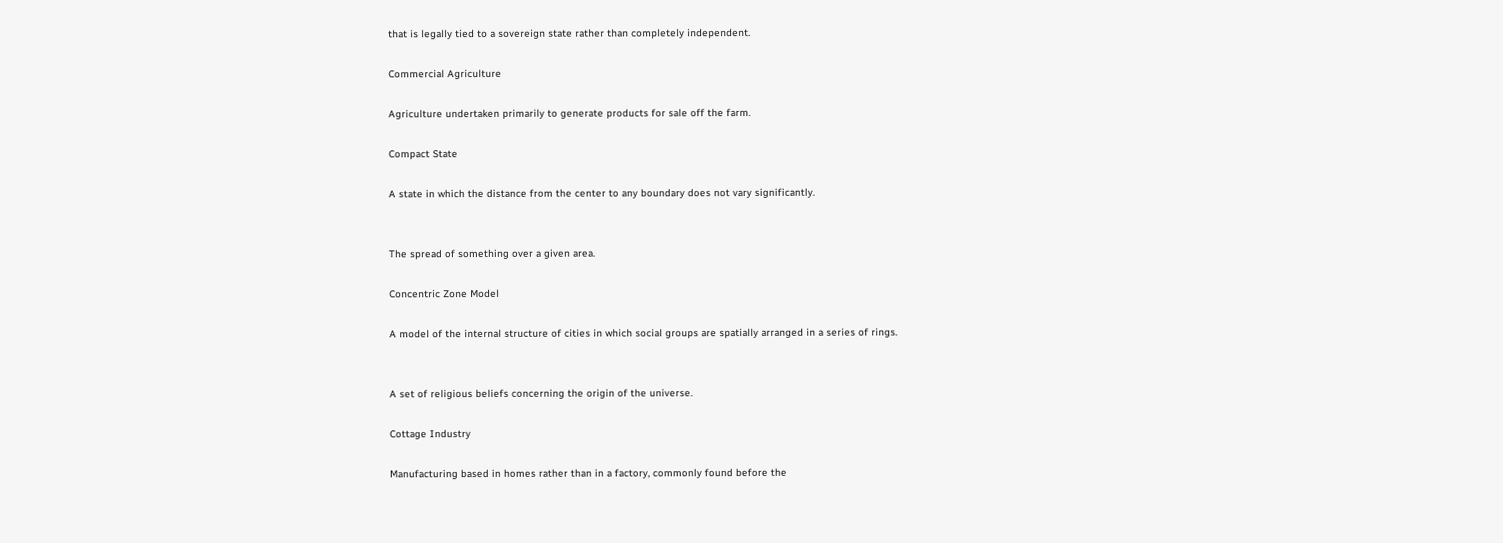that is legally tied to a sovereign state rather than completely independent.

Commercial Agriculture

Agriculture undertaken primarily to generate products for sale off the farm.

Compact State

A state in which the distance from the center to any boundary does not vary significantly.


The spread of something over a given area.

Concentric Zone Model

A model of the internal structure of cities in which social groups are spatially arranged in a series of rings.


A set of religious beliefs concerning the origin of the universe.

Cottage Industry

Manufacturing based in homes rather than in a factory, commonly found before the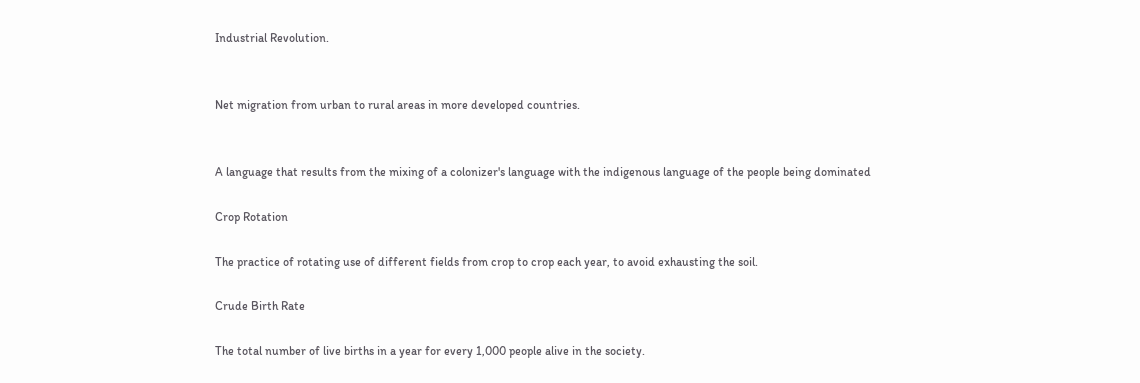Industrial Revolution.


Net migration from urban to rural areas in more developed countries.


A language that results from the mixing of a colonizer's language with the indigenous language of the people being dominated

Crop Rotation

The practice of rotating use of different fields from crop to crop each year, to avoid exhausting the soil.

Crude Birth Rate

The total number of live births in a year for every 1,000 people alive in the society.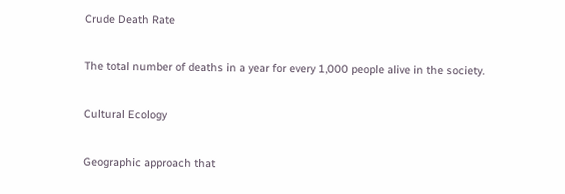Crude Death Rate

The total number of deaths in a year for every 1,000 people alive in the society.

Cultural Ecology

Geographic approach that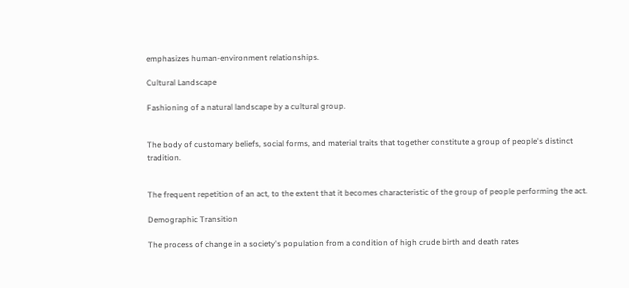emphasizes human-environment relationships.

Cultural Landscape

Fashioning of a natural landscape by a cultural group.


The body of customary beliefs, social forms, and material traits that together constitute a group of people's distinct tradition.


The frequent repetition of an act, to the extent that it becomes characteristic of the group of people performing the act.

Demographic Transition

The process of change in a society's population from a condition of high crude birth and death rates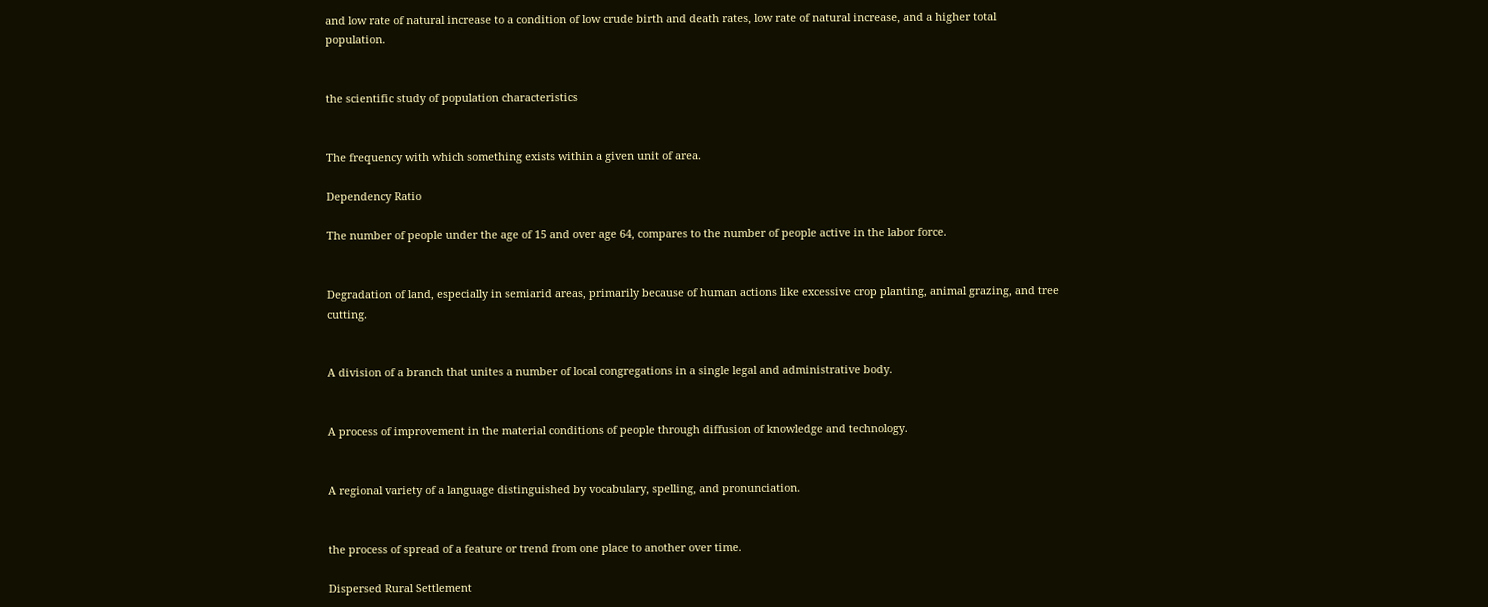and low rate of natural increase to a condition of low crude birth and death rates, low rate of natural increase, and a higher total population.


the scientific study of population characteristics


The frequency with which something exists within a given unit of area.

Dependency Ratio

The number of people under the age of 15 and over age 64, compares to the number of people active in the labor force.


Degradation of land, especially in semiarid areas, primarily because of human actions like excessive crop planting, animal grazing, and tree cutting.


A division of a branch that unites a number of local congregations in a single legal and administrative body.


A process of improvement in the material conditions of people through diffusion of knowledge and technology.


A regional variety of a language distinguished by vocabulary, spelling, and pronunciation.


the process of spread of a feature or trend from one place to another over time.

Dispersed Rural Settlement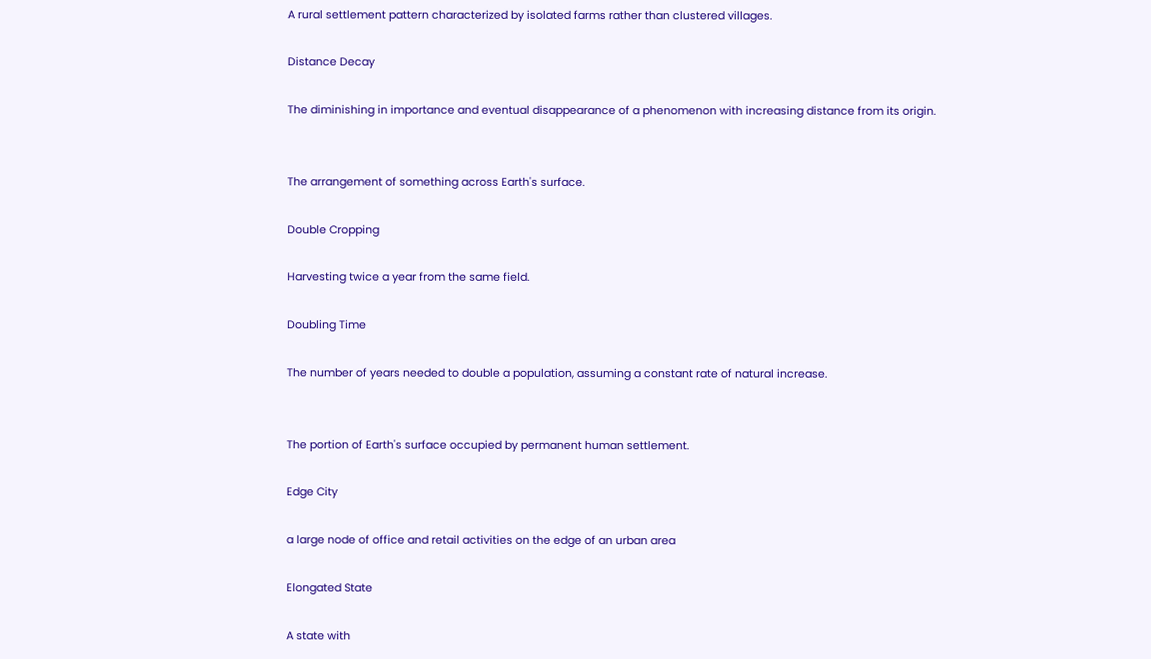A rural settlement pattern characterized by isolated farms rather than clustered villages.

Distance Decay

The diminishing in importance and eventual disappearance of a phenomenon with increasing distance from its origin.


The arrangement of something across Earth's surface.

Double Cropping

Harvesting twice a year from the same field.

Doubling Time

The number of years needed to double a population, assuming a constant rate of natural increase.


The portion of Earth's surface occupied by permanent human settlement.

Edge City

a large node of office and retail activities on the edge of an urban area

Elongated State

A state with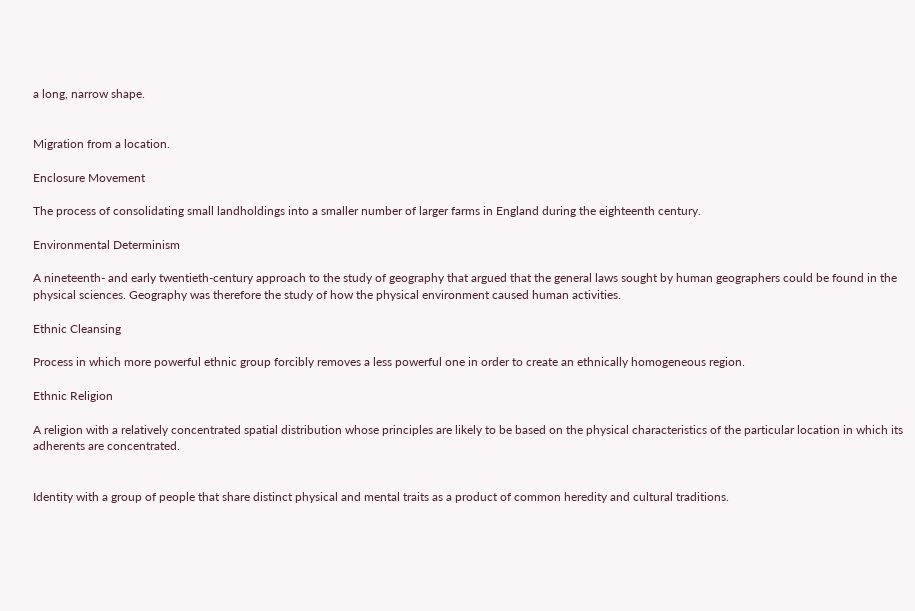a long, narrow shape.


Migration from a location.

Enclosure Movement

The process of consolidating small landholdings into a smaller number of larger farms in England during the eighteenth century.

Environmental Determinism

A nineteenth- and early twentieth-century approach to the study of geography that argued that the general laws sought by human geographers could be found in the physical sciences. Geography was therefore the study of how the physical environment caused human activities.

Ethnic Cleansing

Process in which more powerful ethnic group forcibly removes a less powerful one in order to create an ethnically homogeneous region.

Ethnic Religion

A religion with a relatively concentrated spatial distribution whose principles are likely to be based on the physical characteristics of the particular location in which its adherents are concentrated.


Identity with a group of people that share distinct physical and mental traits as a product of common heredity and cultural traditions.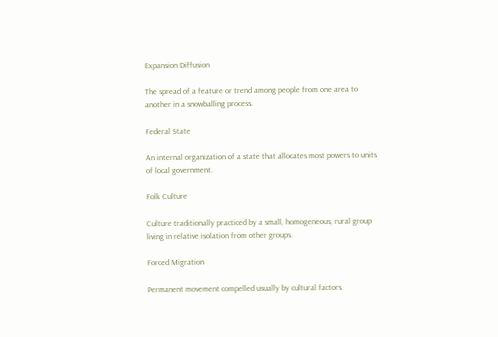Expansion Diffusion

The spread of a feature or trend among people from one area to another in a snowballing process.

Federal State

An internal organization of a state that allocates most powers to units of local government.

Folk Culture

Culture traditionally practiced by a small, homogeneous, rural group living in relative isolation from other groups.

Forced Migration

Permanent movement compelled usually by cultural factors.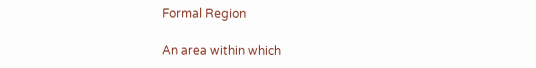Formal Region

An area within which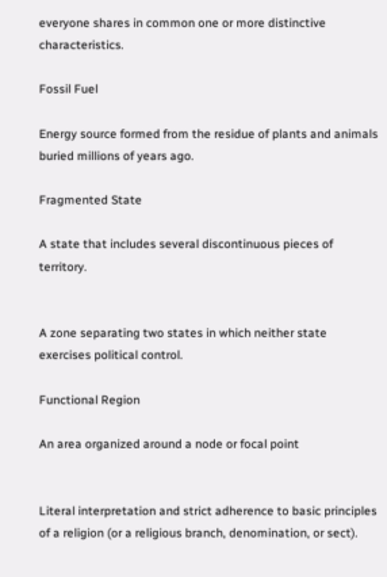everyone shares in common one or more distinctive characteristics.

Fossil Fuel

Energy source formed from the residue of plants and animals buried millions of years ago.

Fragmented State

A state that includes several discontinuous pieces of territory.


A zone separating two states in which neither state exercises political control.

Functional Region

An area organized around a node or focal point


Literal interpretation and strict adherence to basic principles of a religion (or a religious branch, denomination, or sect).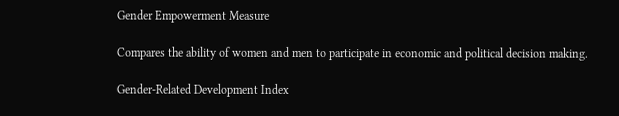Gender Empowerment Measure

Compares the ability of women and men to participate in economic and political decision making.

Gender-Related Development Index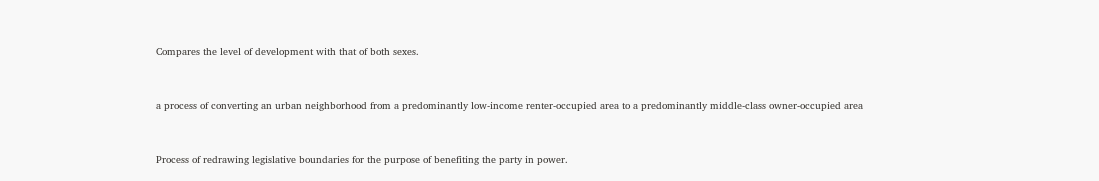Compares the level of development with that of both sexes.


a process of converting an urban neighborhood from a predominantly low-income renter-occupied area to a predominantly middle-class owner-occupied area


Process of redrawing legislative boundaries for the purpose of benefiting the party in power.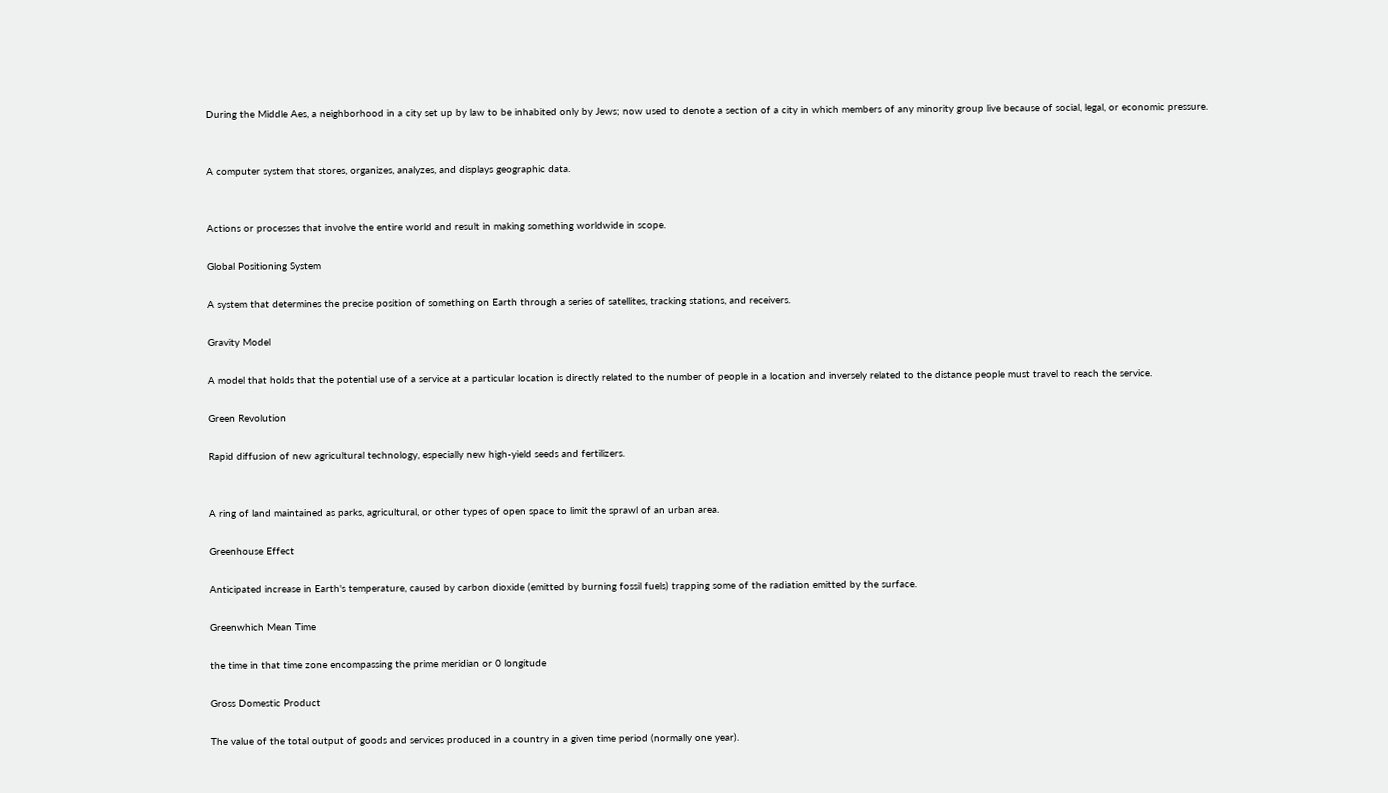During the Middle Aes, a neighborhood in a city set up by law to be inhabited only by Jews; now used to denote a section of a city in which members of any minority group live because of social, legal, or economic pressure.


A computer system that stores, organizes, analyzes, and displays geographic data.


Actions or processes that involve the entire world and result in making something worldwide in scope.

Global Positioning System

A system that determines the precise position of something on Earth through a series of satellites, tracking stations, and receivers.

Gravity Model

A model that holds that the potential use of a service at a particular location is directly related to the number of people in a location and inversely related to the distance people must travel to reach the service.

Green Revolution

Rapid diffusion of new agricultural technology, especially new high-yield seeds and fertilizers.


A ring of land maintained as parks, agricultural, or other types of open space to limit the sprawl of an urban area.

Greenhouse Effect

Anticipated increase in Earth's temperature, caused by carbon dioxide (emitted by burning fossil fuels) trapping some of the radiation emitted by the surface.

Greenwhich Mean Time

the time in that time zone encompassing the prime meridian or 0 longitude

Gross Domestic Product

The value of the total output of goods and services produced in a country in a given time period (normally one year).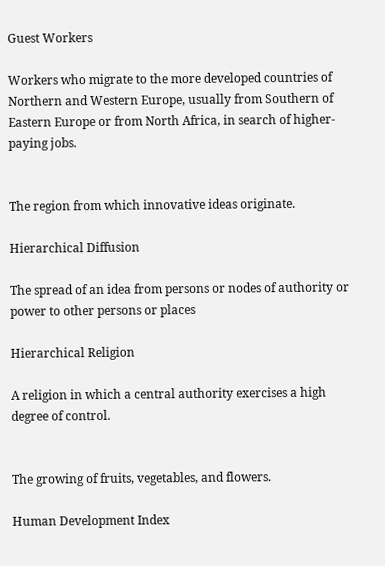Guest Workers

Workers who migrate to the more developed countries of Northern and Western Europe, usually from Southern of Eastern Europe or from North Africa, in search of higher-paying jobs.


The region from which innovative ideas originate.

Hierarchical Diffusion

The spread of an idea from persons or nodes of authority or power to other persons or places

Hierarchical Religion

A religion in which a central authority exercises a high degree of control.


The growing of fruits, vegetables, and flowers.

Human Development Index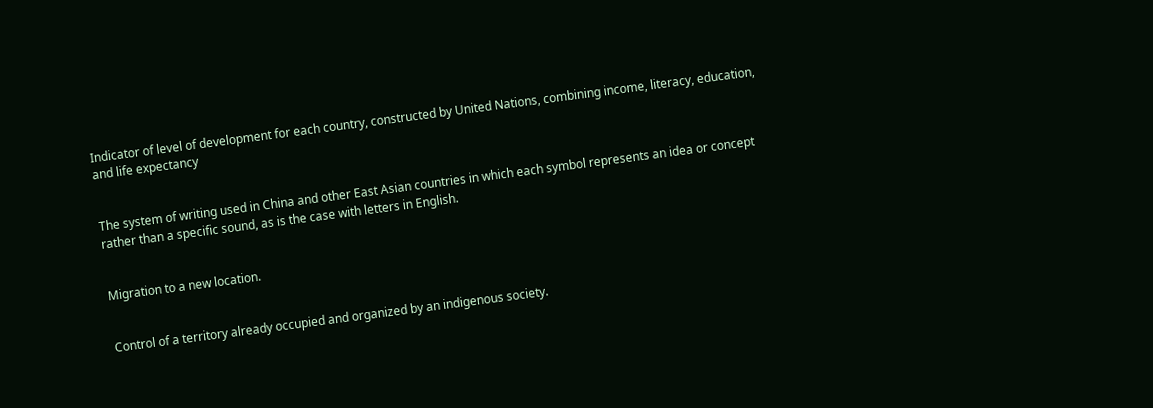Indicator of level of development for each country, constructed by United Nations, combining income, literacy, education, and life expectancy


The system of writing used in China and other East Asian countries in which each symbol represents an idea or concept rather than a specific sound, as is the case with letters in English.


Migration to a new location.


Control of a territory already occupied and organized by an indigenous society.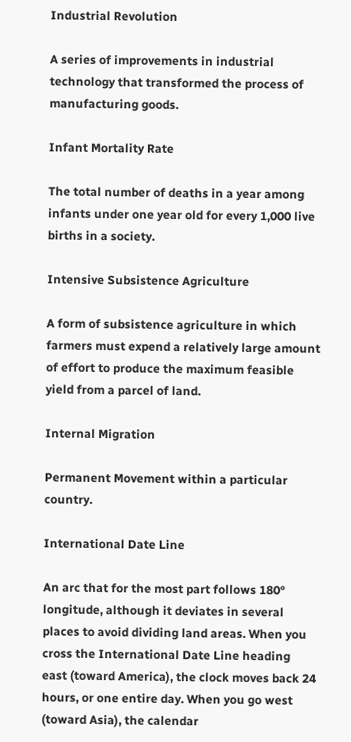Industrial Revolution

A series of improvements in industrial technology that transformed the process of manufacturing goods.

Infant Mortality Rate

The total number of deaths in a year among infants under one year old for every 1,000 live births in a society.

Intensive Subsistence Agriculture

A form of subsistence agriculture in which farmers must expend a relatively large amount of effort to produce the maximum feasible yield from a parcel of land.

Internal Migration

Permanent Movement within a particular country.

International Date Line

An arc that for the most part follows 180° longitude, although it deviates in several places to avoid dividing land areas. When you cross the International Date Line heading east (toward America), the clock moves back 24 hours, or one entire day. When you go west (toward Asia), the calendar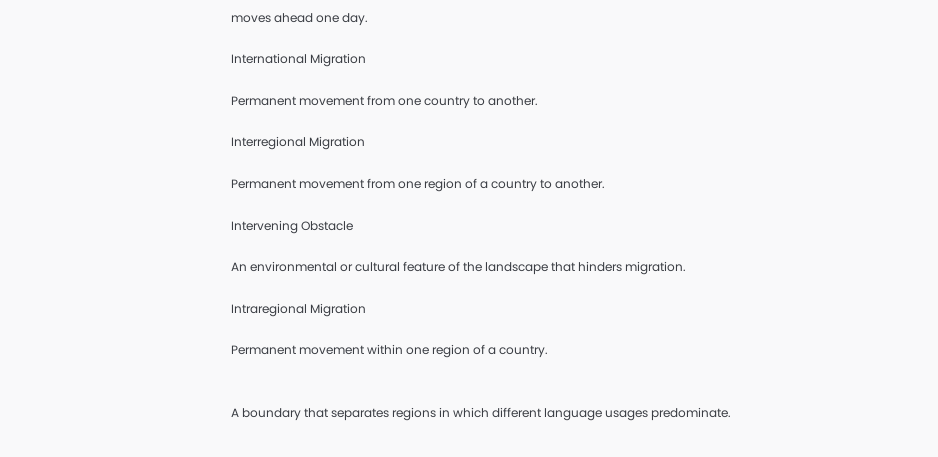moves ahead one day.

International Migration

Permanent movement from one country to another.

Interregional Migration

Permanent movement from one region of a country to another.

Intervening Obstacle

An environmental or cultural feature of the landscape that hinders migration.

Intraregional Migration

Permanent movement within one region of a country.


A boundary that separates regions in which different language usages predominate.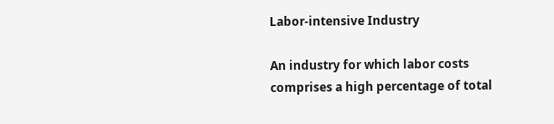Labor-intensive Industry

An industry for which labor costs comprises a high percentage of total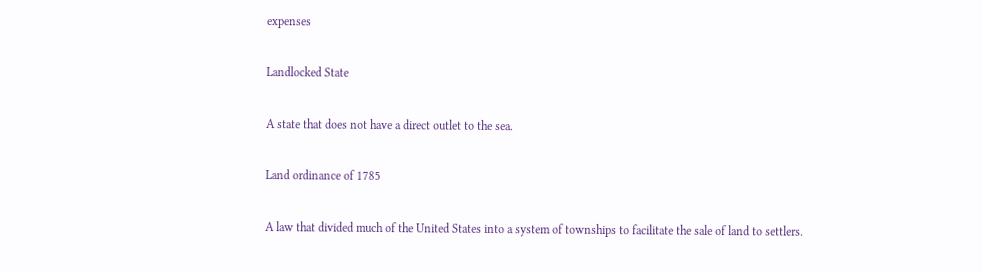expenses

Landlocked State

A state that does not have a direct outlet to the sea.

Land ordinance of 1785

A law that divided much of the United States into a system of townships to facilitate the sale of land to settlers.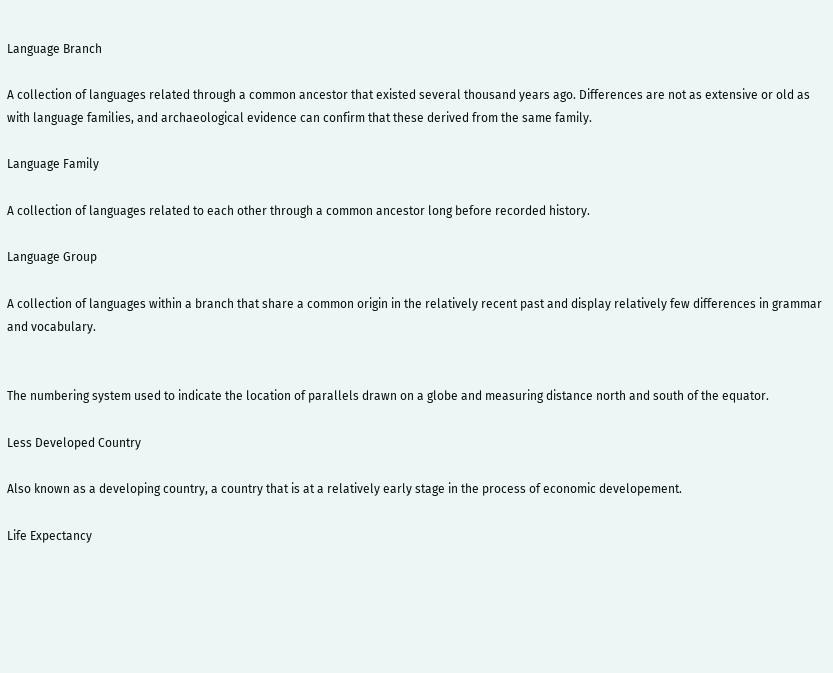Language Branch

A collection of languages related through a common ancestor that existed several thousand years ago. Differences are not as extensive or old as with language families, and archaeological evidence can confirm that these derived from the same family.

Language Family

A collection of languages related to each other through a common ancestor long before recorded history.

Language Group

A collection of languages within a branch that share a common origin in the relatively recent past and display relatively few differences in grammar and vocabulary.


The numbering system used to indicate the location of parallels drawn on a globe and measuring distance north and south of the equator.

Less Developed Country

Also known as a developing country, a country that is at a relatively early stage in the process of economic developement.

Life Expectancy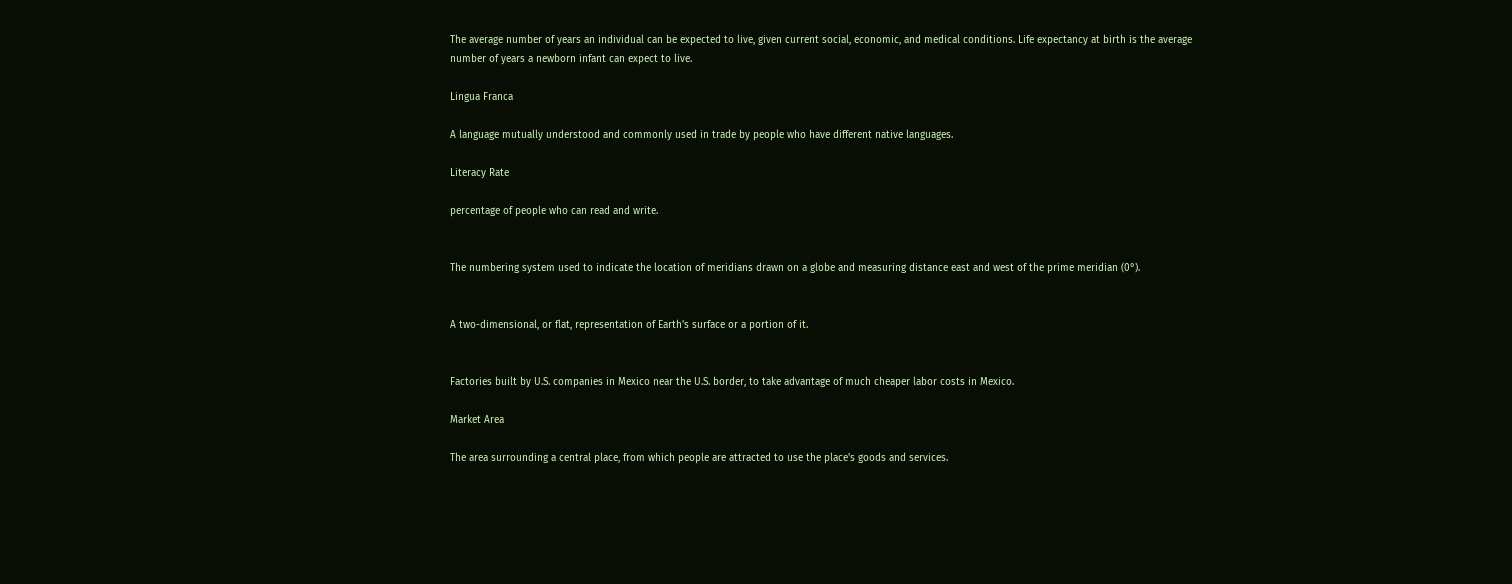The average number of years an individual can be expected to live, given current social, economic, and medical conditions. Life expectancy at birth is the average number of years a newborn infant can expect to live.

Lingua Franca

A language mutually understood and commonly used in trade by people who have different native languages.

Literacy Rate

percentage of people who can read and write.


The numbering system used to indicate the location of meridians drawn on a globe and measuring distance east and west of the prime meridian (0°).


A two-dimensional, or flat, representation of Earth's surface or a portion of it.


Factories built by U.S. companies in Mexico near the U.S. border, to take advantage of much cheaper labor costs in Mexico.

Market Area

The area surrounding a central place, from which people are attracted to use the place's goods and services.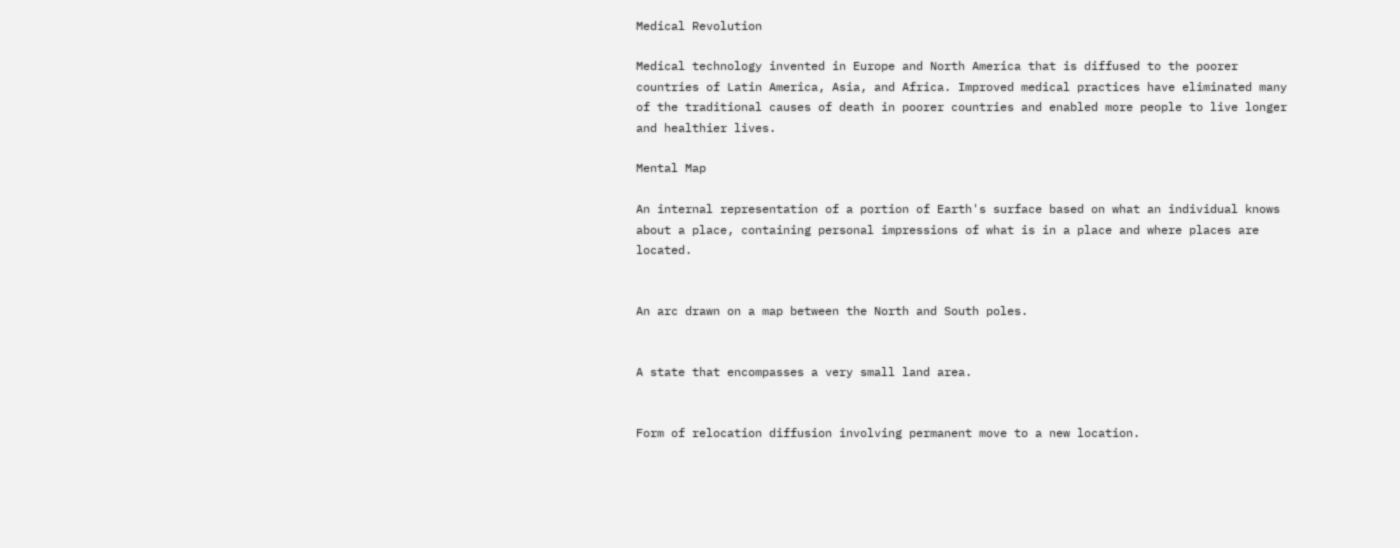Medical Revolution

Medical technology invented in Europe and North America that is diffused to the poorer countries of Latin America, Asia, and Africa. Improved medical practices have eliminated many of the traditional causes of death in poorer countries and enabled more people to live longer and healthier lives.

Mental Map

An internal representation of a portion of Earth's surface based on what an individual knows about a place, containing personal impressions of what is in a place and where places are located.


An arc drawn on a map between the North and South poles.


A state that encompasses a very small land area.


Form of relocation diffusion involving permanent move to a new location.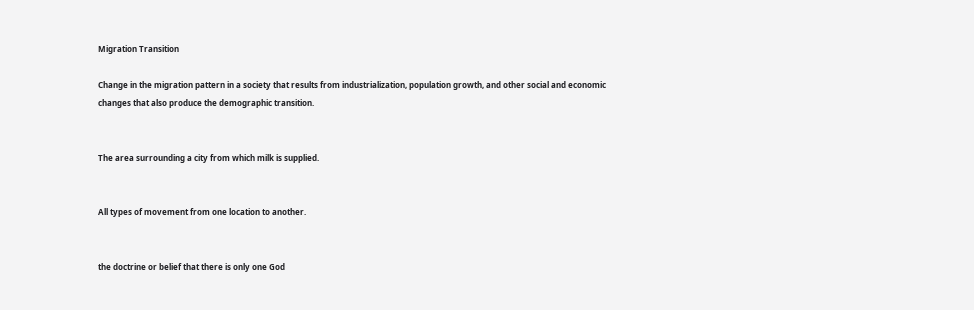Migration Transition

Change in the migration pattern in a society that results from industrialization, population growth, and other social and economic changes that also produce the demographic transition.


The area surrounding a city from which milk is supplied.


All types of movement from one location to another.


the doctrine or belief that there is only one God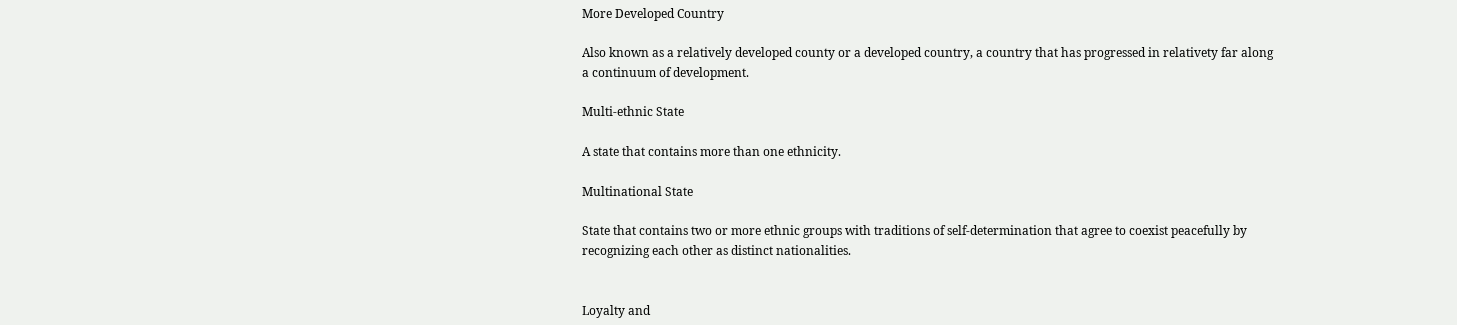More Developed Country

Also known as a relatively developed county or a developed country, a country that has progressed in relativety far along a continuum of development.

Multi-ethnic State

A state that contains more than one ethnicity.

Multinational State

State that contains two or more ethnic groups with traditions of self-determination that agree to coexist peacefully by recognizing each other as distinct nationalities.


Loyalty and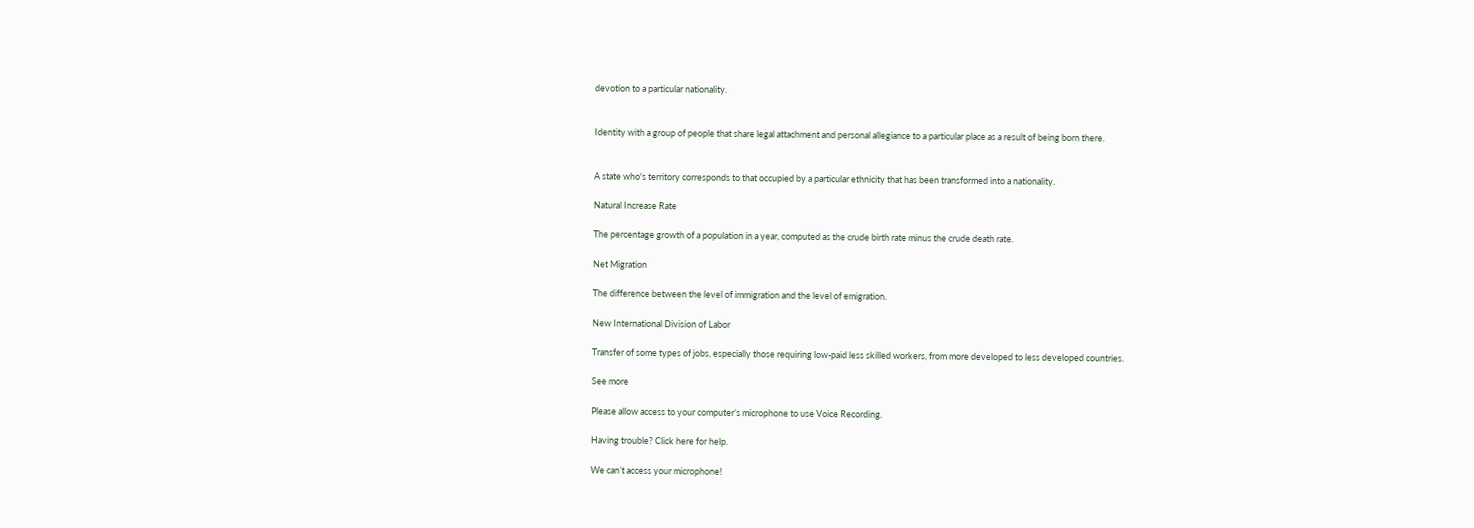devotion to a particular nationality.


Identity with a group of people that share legal attachment and personal allegiance to a particular place as a result of being born there.


A state who's territory corresponds to that occupied by a particular ethnicity that has been transformed into a nationality.

Natural Increase Rate

The percentage growth of a population in a year, computed as the crude birth rate minus the crude death rate.

Net Migration

The difference between the level of immigration and the level of emigration.

New International Division of Labor

Transfer of some types of jobs, especially those requiring low-paid less skilled workers, from more developed to less developed countries.

See more

Please allow access to your computer’s microphone to use Voice Recording.

Having trouble? Click here for help.

We can’t access your microphone!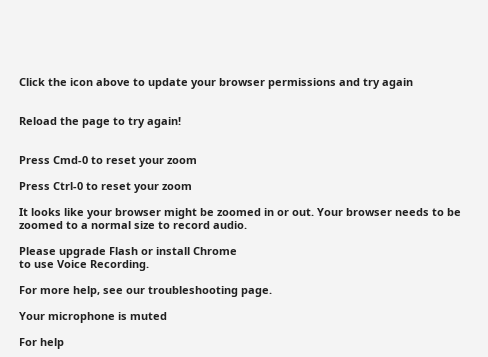Click the icon above to update your browser permissions and try again


Reload the page to try again!


Press Cmd-0 to reset your zoom

Press Ctrl-0 to reset your zoom

It looks like your browser might be zoomed in or out. Your browser needs to be zoomed to a normal size to record audio.

Please upgrade Flash or install Chrome
to use Voice Recording.

For more help, see our troubleshooting page.

Your microphone is muted

For help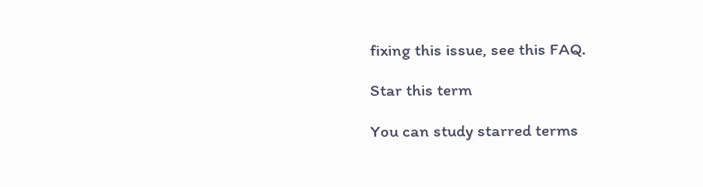fixing this issue, see this FAQ.

Star this term

You can study starred terms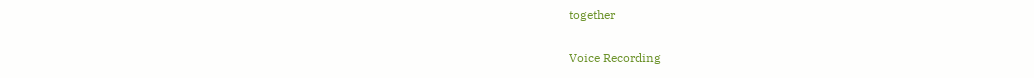together

Voice Recording